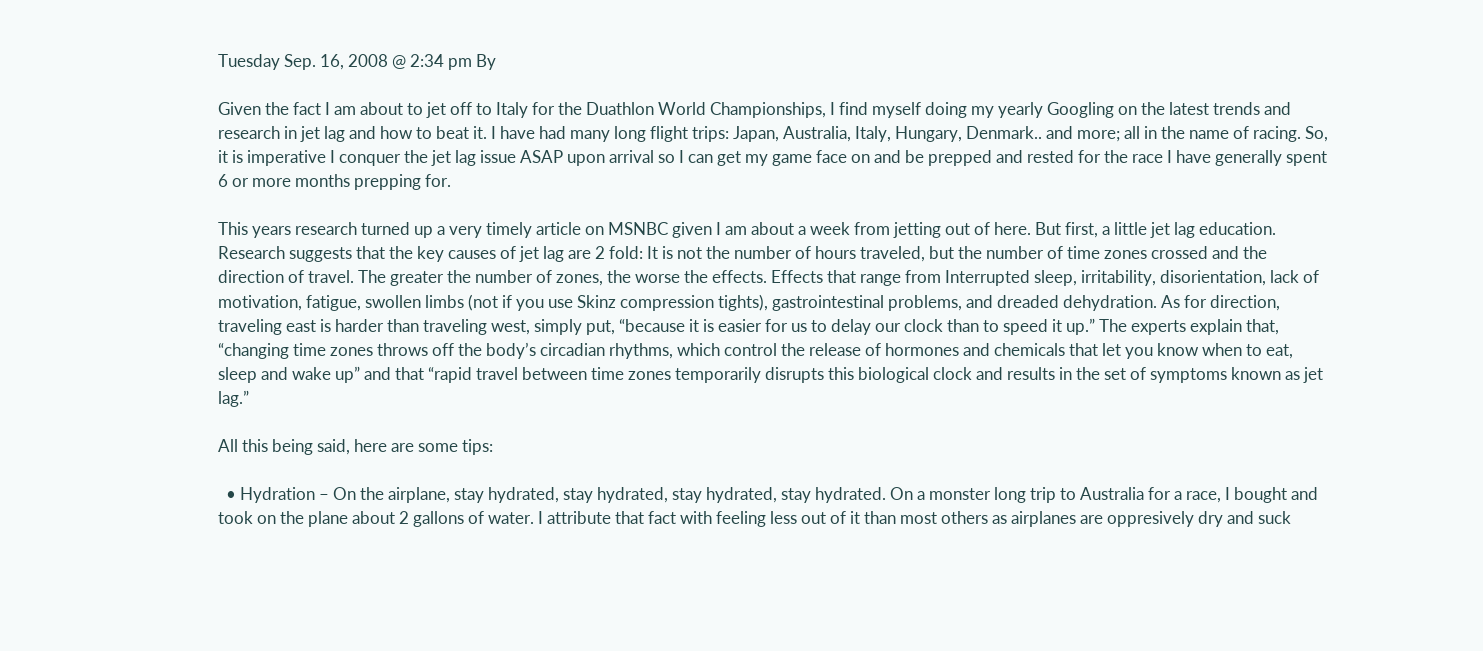Tuesday Sep. 16, 2008 @ 2:34 pm By

Given the fact I am about to jet off to Italy for the Duathlon World Championships, I find myself doing my yearly Googling on the latest trends and research in jet lag and how to beat it. I have had many long flight trips: Japan, Australia, Italy, Hungary, Denmark.. and more; all in the name of racing. So, it is imperative I conquer the jet lag issue ASAP upon arrival so I can get my game face on and be prepped and rested for the race I have generally spent 6 or more months prepping for.

This years research turned up a very timely article on MSNBC given I am about a week from jetting out of here. But first, a little jet lag education. Research suggests that the key causes of jet lag are 2 fold: It is not the number of hours traveled, but the number of time zones crossed and the direction of travel. The greater the number of zones, the worse the effects. Effects that range from Interrupted sleep, irritability, disorientation, lack of motivation, fatigue, swollen limbs (not if you use Skinz compression tights), gastrointestinal problems, and dreaded dehydration. As for direction, traveling east is harder than traveling west, simply put, “because it is easier for us to delay our clock than to speed it up.” The experts explain that, “changing time zones throws off the body’s circadian rhythms, which control the release of hormones and chemicals that let you know when to eat, sleep and wake up” and that “rapid travel between time zones temporarily disrupts this biological clock and results in the set of symptoms known as jet lag.”

All this being said, here are some tips:

  • Hydration – On the airplane, stay hydrated, stay hydrated, stay hydrated, stay hydrated. On a monster long trip to Australia for a race, I bought and took on the plane about 2 gallons of water. I attribute that fact with feeling less out of it than most others as airplanes are oppresively dry and suck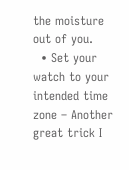the moisture out of you.
  • Set your watch to your intended time zone – Another great trick I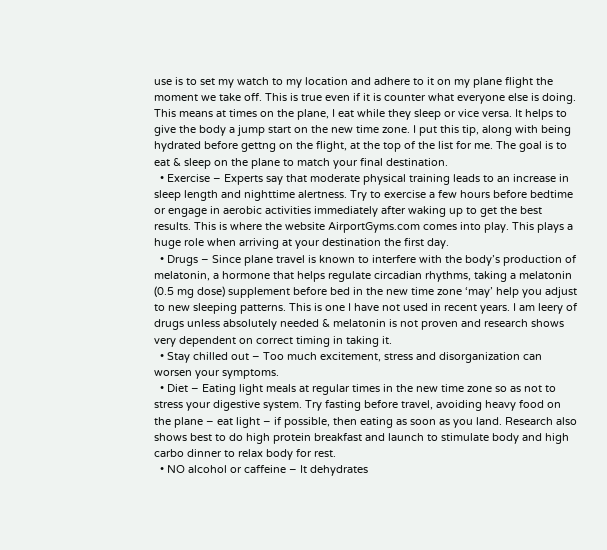use is to set my watch to my location and adhere to it on my plane flight the moment we take off. This is true even if it is counter what everyone else is doing. This means at times on the plane, I eat while they sleep or vice versa. It helps to give the body a jump start on the new time zone. I put this tip, along with being hydrated before gettng on the flight, at the top of the list for me. The goal is to eat & sleep on the plane to match your final destination.
  • Exercise – Experts say that moderate physical training leads to an increase in sleep length and nighttime alertness. Try to exercise a few hours before bedtime or engage in aerobic activities immediately after waking up to get the best results. This is where the website AirportGyms.com comes into play. This plays a huge role when arriving at your destination the first day.
  • Drugs – Since plane travel is known to interfere with the body’s production of melatonin, a hormone that helps regulate circadian rhythms, taking a melatonin (0.5 mg dose) supplement before bed in the new time zone ‘may’ help you adjust to new sleeping patterns. This is one I have not used in recent years. I am leery of drugs unless absolutely needed & melatonin is not proven and research shows very dependent on correct timing in taking it.
  • Stay chilled out – Too much excitement, stress and disorganization can worsen your symptoms.
  • Diet – Eating light meals at regular times in the new time zone so as not to stress your digestive system. Try fasting before travel, avoiding heavy food on the plane – eat light – if possible, then eating as soon as you land. Research also shows best to do high protein breakfast and launch to stimulate body and high carbo dinner to relax body for rest.
  • NO alcohol or caffeine – It dehydrates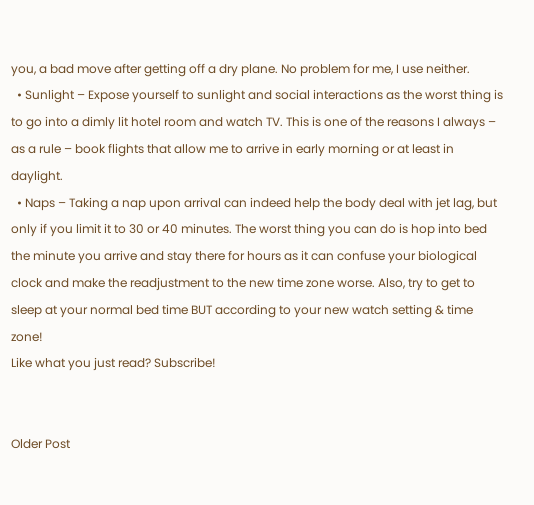you, a bad move after getting off a dry plane. No problem for me, I use neither.
  • Sunlight – Expose yourself to sunlight and social interactions as the worst thing is to go into a dimly lit hotel room and watch TV. This is one of the reasons I always – as a rule – book flights that allow me to arrive in early morning or at least in daylight.
  • Naps – Taking a nap upon arrival can indeed help the body deal with jet lag, but only if you limit it to 30 or 40 minutes. The worst thing you can do is hop into bed the minute you arrive and stay there for hours as it can confuse your biological clock and make the readjustment to the new time zone worse. Also, try to get to sleep at your normal bed time BUT according to your new watch setting & time zone!
Like what you just read? Subscribe!


Older Post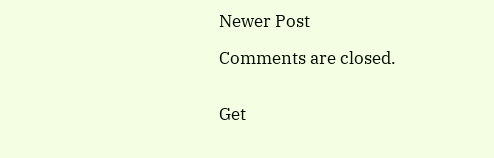Newer Post

Comments are closed.


Get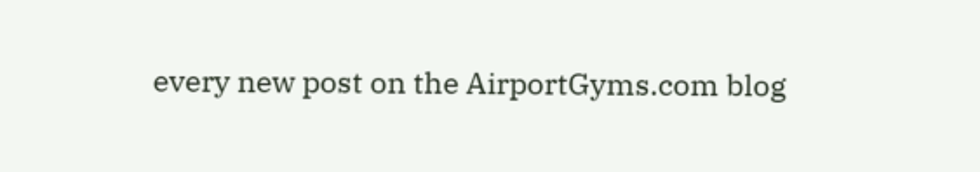every new post on the AirportGyms.com blog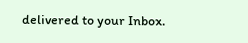delivered to your Inbox.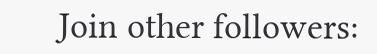Join other followers: